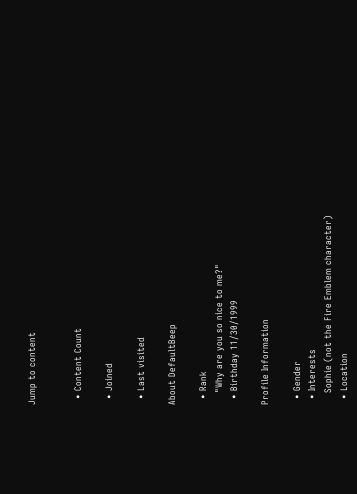Jump to content


  • Content Count

  • Joined

  • Last visited

About DefaultBeep

  • Rank
    "Why are you so nice to me?"
  • Birthday 11/30/1999

Profile Information

  • Gender
  • Interests
    Sophie (not the Fire Emblem character)
  • Location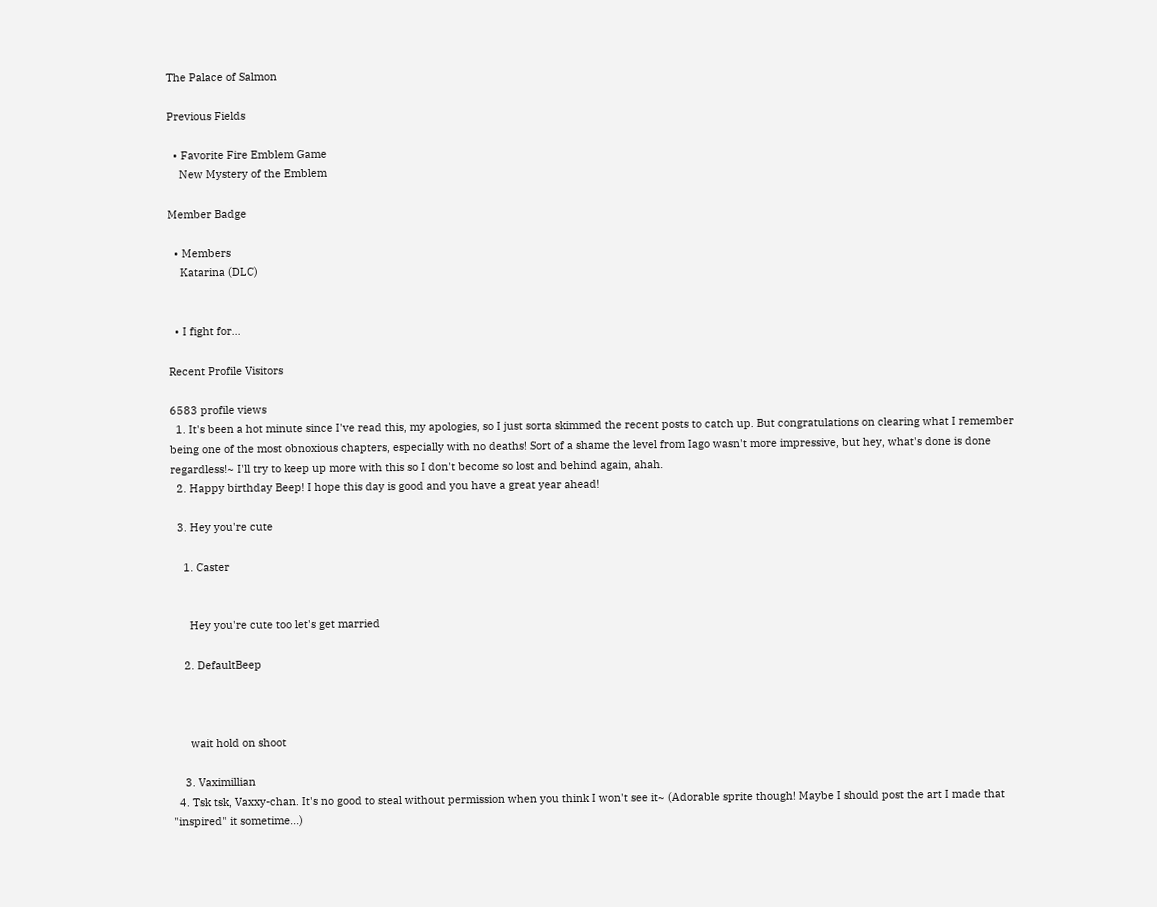The Palace of Salmon

Previous Fields

  • Favorite Fire Emblem Game
    New Mystery of the Emblem

Member Badge

  • Members
    Katarina (DLC)


  • I fight for...

Recent Profile Visitors

6583 profile views
  1. It's been a hot minute since I've read this, my apologies, so I just sorta skimmed the recent posts to catch up. But congratulations on clearing what I remember being one of the most obnoxious chapters, especially with no deaths! Sort of a shame the level from Iago wasn't more impressive, but hey, what's done is done regardless!~ I'll try to keep up more with this so I don't become so lost and behind again, ahah.
  2. Happy birthday Beep! I hope this day is good and you have a great year ahead!

  3. Hey you're cute

    1. Caster


      Hey you're cute too let's get married

    2. DefaultBeep



      wait hold on shoot

    3. Vaximillian
  4. Tsk tsk, Vaxxy-chan. It's no good to steal without permission when you think I won't see it~ (Adorable sprite though! Maybe I should post the art I made that "inspired" it sometime...)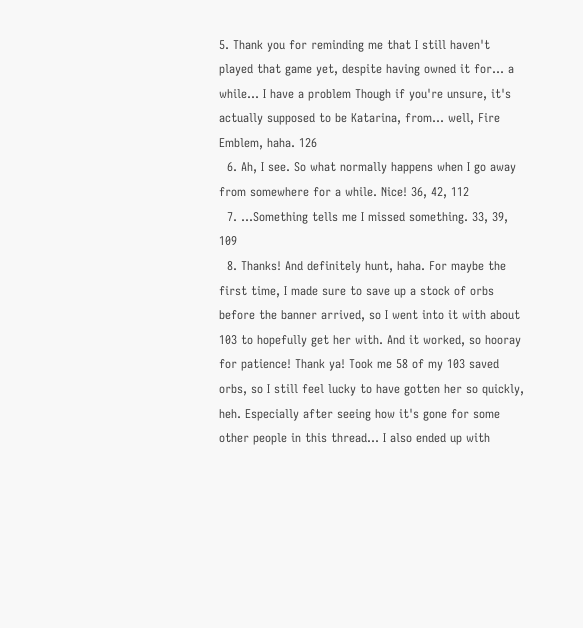5. Thank you for reminding me that I still haven't played that game yet, despite having owned it for... a while... I have a problem Though if you're unsure, it's actually supposed to be Katarina, from... well, Fire Emblem, haha. 126
  6. Ah, I see. So what normally happens when I go away from somewhere for a while. Nice! 36, 42, 112
  7. ...Something tells me I missed something. 33, 39, 109
  8. Thanks! And definitely hunt, haha. For maybe the first time, I made sure to save up a stock of orbs before the banner arrived, so I went into it with about 103 to hopefully get her with. And it worked, so hooray for patience! Thank ya! Took me 58 of my 103 saved orbs, so I still feel lucky to have gotten her so quickly, heh. Especially after seeing how it's gone for some other people in this thread... I also ended up with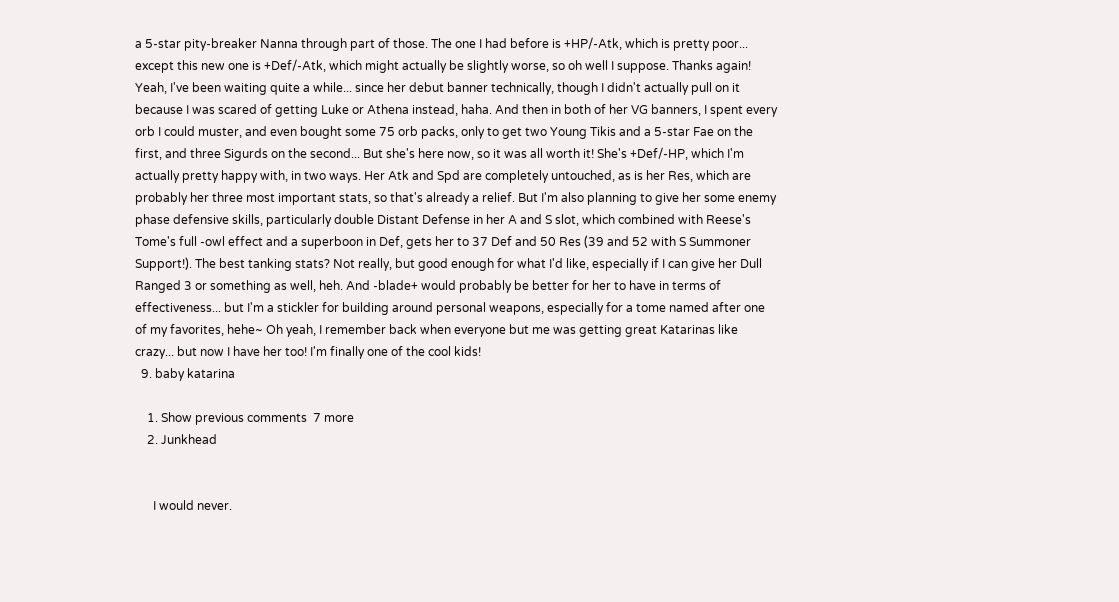a 5-star pity-breaker Nanna through part of those. The one I had before is +HP/-Atk, which is pretty poor... except this new one is +Def/-Atk, which might actually be slightly worse, so oh well I suppose. Thanks again! Yeah, I've been waiting quite a while... since her debut banner technically, though I didn't actually pull on it because I was scared of getting Luke or Athena instead, haha. And then in both of her VG banners, I spent every orb I could muster, and even bought some 75 orb packs, only to get two Young Tikis and a 5-star Fae on the first, and three Sigurds on the second... But she's here now, so it was all worth it! She's +Def/-HP, which I'm actually pretty happy with, in two ways. Her Atk and Spd are completely untouched, as is her Res, which are probably her three most important stats, so that's already a relief. But I'm also planning to give her some enemy phase defensive skills, particularly double Distant Defense in her A and S slot, which combined with Reese's Tome's full -owl effect and a superboon in Def, gets her to 37 Def and 50 Res (39 and 52 with S Summoner Support!). The best tanking stats? Not really, but good enough for what I'd like, especially if I can give her Dull Ranged 3 or something as well, heh. And -blade+ would probably be better for her to have in terms of effectiveness... but I'm a stickler for building around personal weapons, especially for a tome named after one of my favorites, hehe~ Oh yeah, I remember back when everyone but me was getting great Katarinas like crazy... but now I have her too! I'm finally one of the cool kids!
  9. baby katarina

    1. Show previous comments  7 more
    2. Junkhead


      I would never.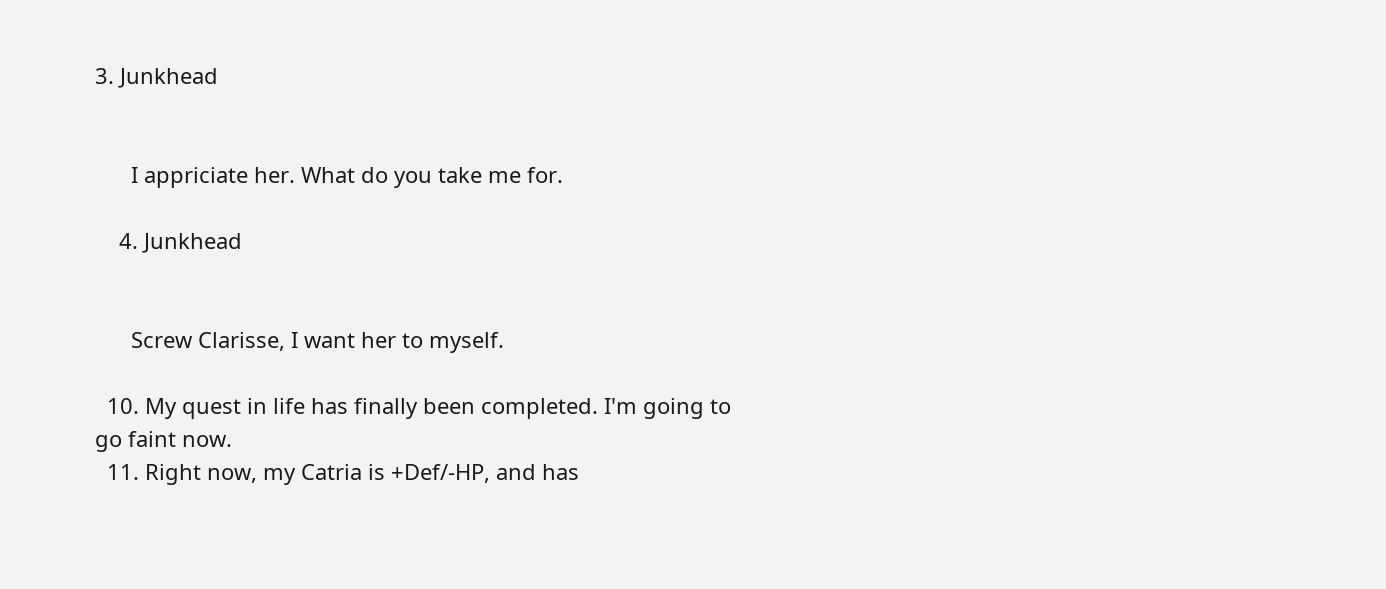3. Junkhead


      I appriciate her. What do you take me for.

    4. Junkhead


      Screw Clarisse, I want her to myself.

  10. My quest in life has finally been completed. I'm going to go faint now.
  11. Right now, my Catria is +Def/-HP, and has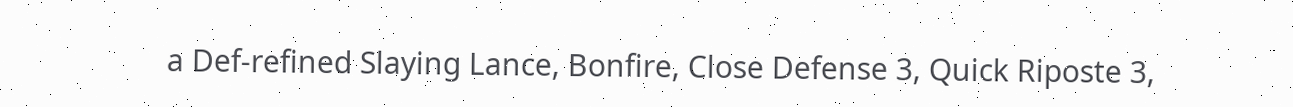a Def-refined Slaying Lance, Bonfire, Close Defense 3, Quick Riposte 3,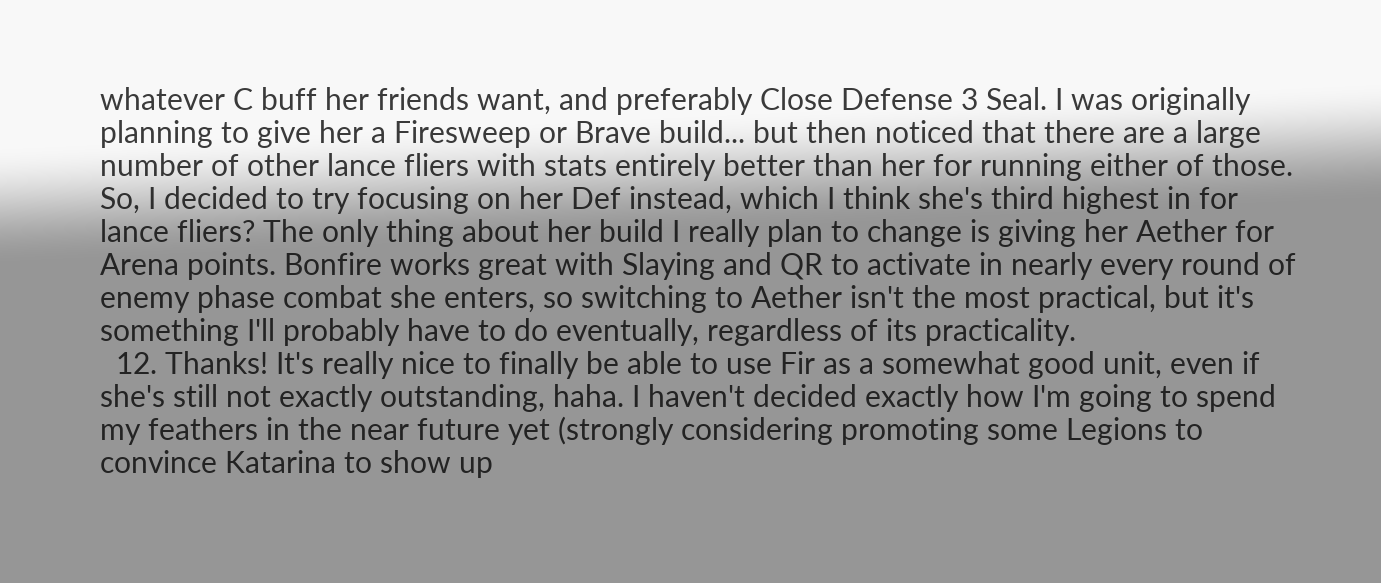whatever C buff her friends want, and preferably Close Defense 3 Seal. I was originally planning to give her a Firesweep or Brave build... but then noticed that there are a large number of other lance fliers with stats entirely better than her for running either of those. So, I decided to try focusing on her Def instead, which I think she's third highest in for lance fliers? The only thing about her build I really plan to change is giving her Aether for Arena points. Bonfire works great with Slaying and QR to activate in nearly every round of enemy phase combat she enters, so switching to Aether isn't the most practical, but it's something I'll probably have to do eventually, regardless of its practicality.
  12. Thanks! It's really nice to finally be able to use Fir as a somewhat good unit, even if she's still not exactly outstanding, haha. I haven't decided exactly how I'm going to spend my feathers in the near future yet (strongly considering promoting some Legions to convince Katarina to show up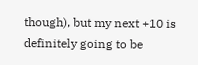though), but my next +10 is definitely going to be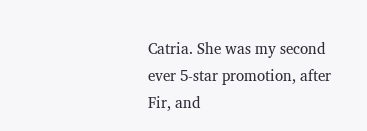Catria. She was my second ever 5-star promotion, after Fir, and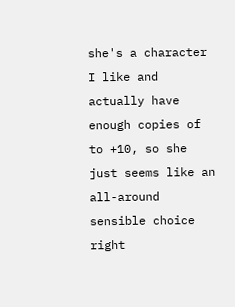she's a character I like and actually have enough copies of to +10, so she just seems like an all-around sensible choice right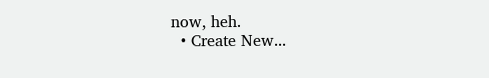now, heh.
  • Create New...